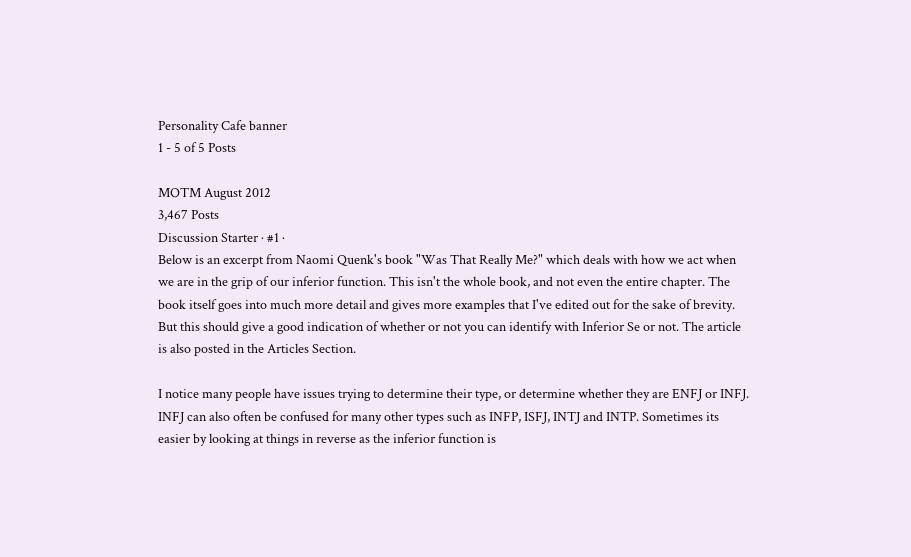Personality Cafe banner
1 - 5 of 5 Posts

MOTM August 2012
3,467 Posts
Discussion Starter · #1 ·
Below is an excerpt from Naomi Quenk's book "Was That Really Me?" which deals with how we act when we are in the grip of our inferior function. This isn't the whole book, and not even the entire chapter. The book itself goes into much more detail and gives more examples that I've edited out for the sake of brevity. But this should give a good indication of whether or not you can identify with Inferior Se or not. The article is also posted in the Articles Section.

I notice many people have issues trying to determine their type, or determine whether they are ENFJ or INFJ. INFJ can also often be confused for many other types such as INFP, ISFJ, INTJ and INTP. Sometimes its easier by looking at things in reverse as the inferior function is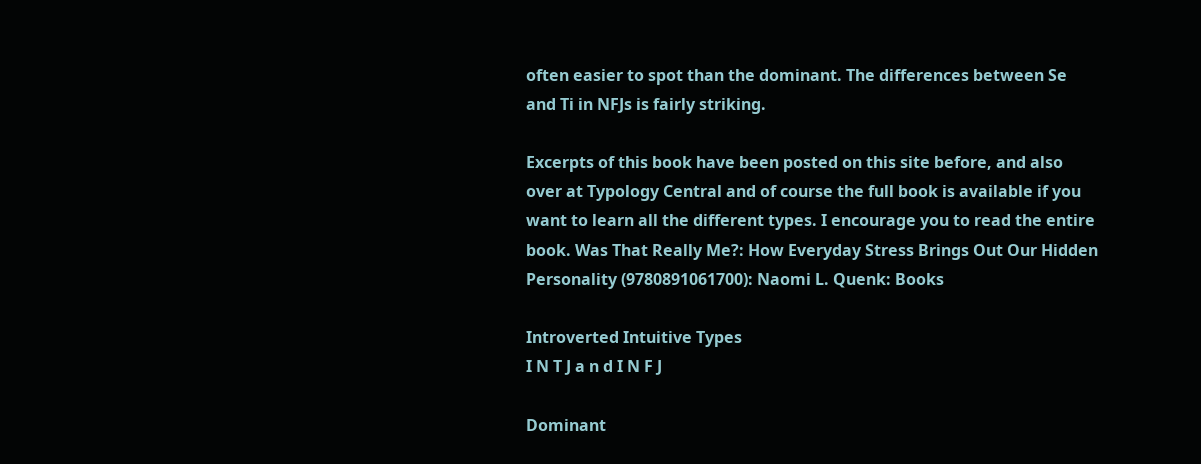often easier to spot than the dominant. The differences between Se and Ti in NFJs is fairly striking.

Excerpts of this book have been posted on this site before, and also over at Typology Central and of course the full book is available if you want to learn all the different types. I encourage you to read the entire book. Was That Really Me?: How Everyday Stress Brings Out Our Hidden Personality (9780891061700): Naomi L. Quenk: Books

Introverted Intuitive Types
I N T J a n d I N F J

Dominant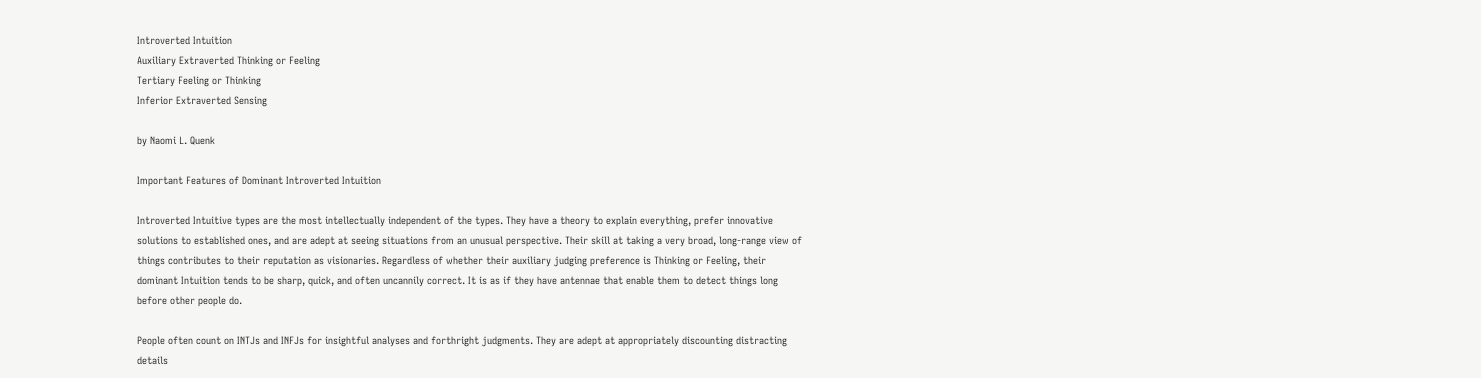Introverted Intuition
Auxiliary Extraverted Thinking or Feeling
Tertiary Feeling or Thinking
Inferior Extraverted Sensing

by Naomi L. Quenk

Important Features of Dominant Introverted Intuition

Introverted Intuitive types are the most intellectually independent of the types. They have a theory to explain everything, prefer innovative solutions to established ones, and are adept at seeing situations from an unusual perspective. Their skill at taking a very broad, long-range view of things contributes to their reputation as visionaries. Regardless of whether their auxiliary judging preference is Thinking or Feeling, their dominant Intuition tends to be sharp, quick, and often uncannily correct. It is as if they have antennae that enable them to detect things long before other people do.

People often count on INTJs and INFJs for insightful analyses and forthright judgments. They are adept at appropriately discounting distracting details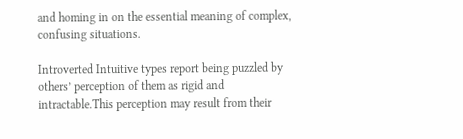and homing in on the essential meaning of complex, confusing situations.

Introverted Intuitive types report being puzzled by others’ perception of them as rigid and intractable.This perception may result from their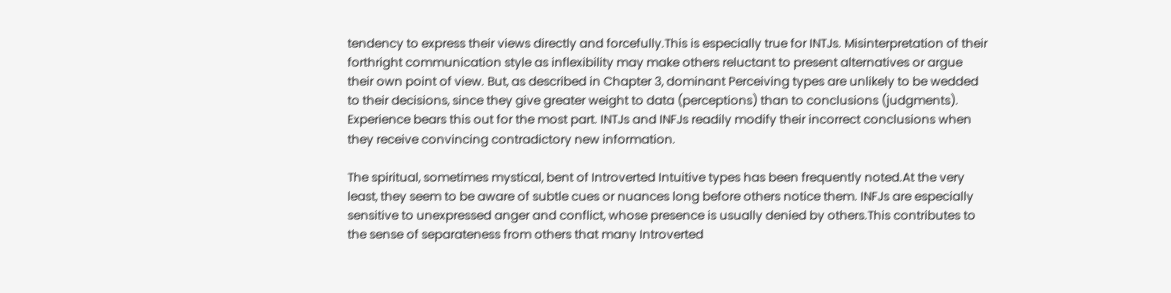tendency to express their views directly and forcefully.This is especially true for INTJs. Misinterpretation of their forthright communication style as inflexibility may make others reluctant to present alternatives or argue their own point of view. But, as described in Chapter 3, dominant Perceiving types are unlikely to be wedded to their decisions, since they give greater weight to data (perceptions) than to conclusions (judgments). Experience bears this out for the most part. INTJs and INFJs readily modify their incorrect conclusions when they receive convincing contradictory new information.

The spiritual, sometimes mystical, bent of Introverted Intuitive types has been frequently noted.At the very least, they seem to be aware of subtle cues or nuances long before others notice them. INFJs are especially sensitive to unexpressed anger and conflict, whose presence is usually denied by others.This contributes to the sense of separateness from others that many Introverted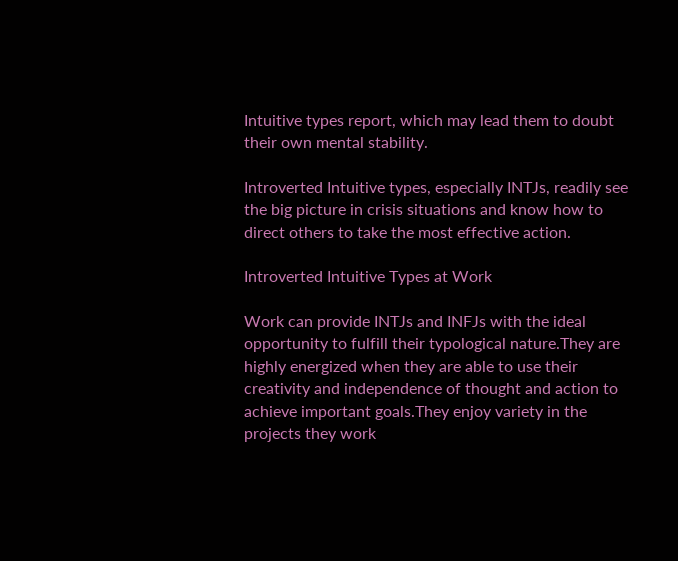Intuitive types report, which may lead them to doubt their own mental stability.

Introverted Intuitive types, especially INTJs, readily see the big picture in crisis situations and know how to direct others to take the most effective action.

Introverted Intuitive Types at Work

Work can provide INTJs and INFJs with the ideal opportunity to fulfill their typological nature.They are highly energized when they are able to use their creativity and independence of thought and action to achieve important goals.They enjoy variety in the projects they work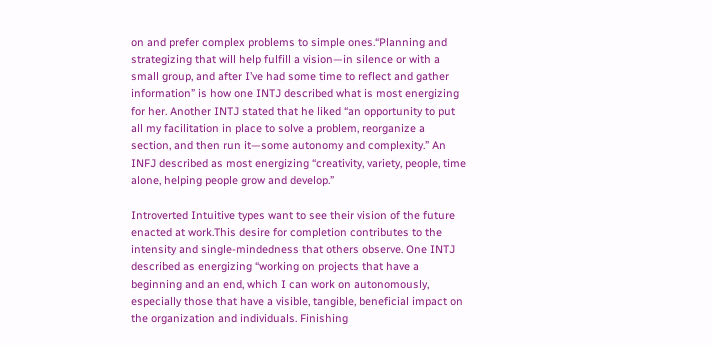on and prefer complex problems to simple ones.“Planning and strategizing that will help fulfill a vision—in silence or with a small group, and after I’ve had some time to reflect and gather information” is how one INTJ described what is most energizing for her. Another INTJ stated that he liked “an opportunity to put all my facilitation in place to solve a problem, reorganize a section, and then run it—some autonomy and complexity.” An INFJ described as most energizing “creativity, variety, people, time alone, helping people grow and develop.”

Introverted Intuitive types want to see their vision of the future enacted at work.This desire for completion contributes to the intensity and single-mindedness that others observe. One INTJ described as energizing “working on projects that have a beginning and an end, which I can work on autonomously, especially those that have a visible, tangible, beneficial impact on the organization and individuals. Finishing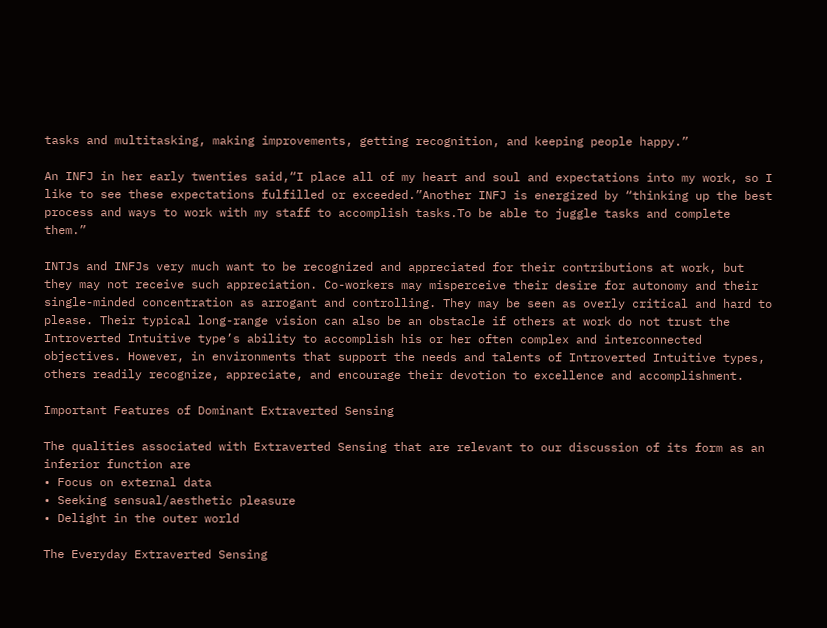tasks and multitasking, making improvements, getting recognition, and keeping people happy.”

An INFJ in her early twenties said,“I place all of my heart and soul and expectations into my work, so I like to see these expectations fulfilled or exceeded.”Another INFJ is energized by “thinking up the best process and ways to work with my staff to accomplish tasks.To be able to juggle tasks and complete them.”

INTJs and INFJs very much want to be recognized and appreciated for their contributions at work, but they may not receive such appreciation. Co-workers may misperceive their desire for autonomy and their single-minded concentration as arrogant and controlling. They may be seen as overly critical and hard to please. Their typical long-range vision can also be an obstacle if others at work do not trust the Introverted Intuitive type’s ability to accomplish his or her often complex and interconnected objectives. However, in environments that support the needs and talents of Introverted Intuitive types, others readily recognize, appreciate, and encourage their devotion to excellence and accomplishment.

Important Features of Dominant Extraverted Sensing

The qualities associated with Extraverted Sensing that are relevant to our discussion of its form as an inferior function are
• Focus on external data
• Seeking sensual/aesthetic pleasure
• Delight in the outer world

The Everyday Extraverted Sensing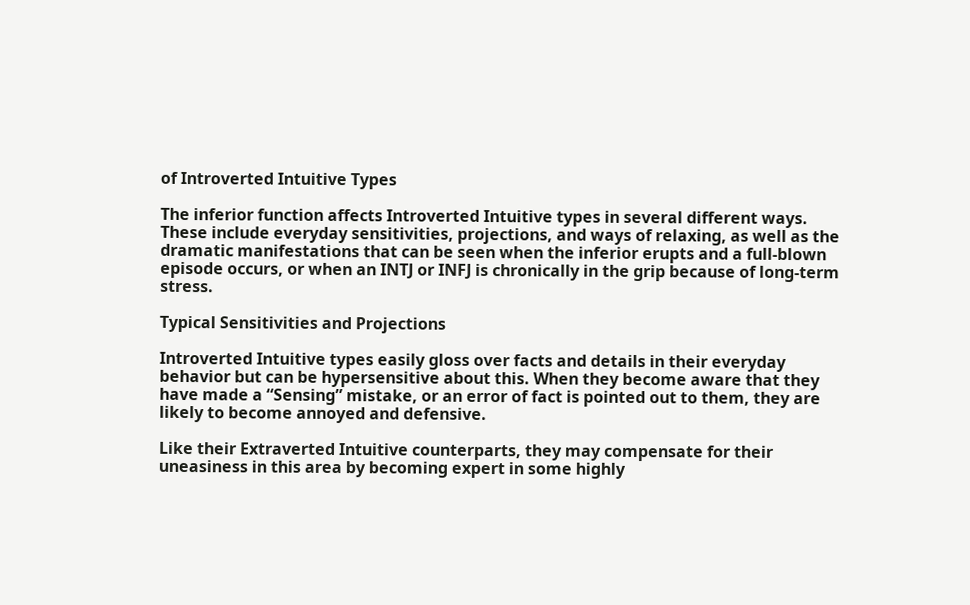of Introverted Intuitive Types

The inferior function affects Introverted Intuitive types in several different ways. These include everyday sensitivities, projections, and ways of relaxing, as well as the dramatic manifestations that can be seen when the inferior erupts and a full-blown episode occurs, or when an INTJ or INFJ is chronically in the grip because of long-term stress.

Typical Sensitivities and Projections

Introverted Intuitive types easily gloss over facts and details in their everyday behavior but can be hypersensitive about this. When they become aware that they have made a “Sensing” mistake, or an error of fact is pointed out to them, they are likely to become annoyed and defensive.

Like their Extraverted Intuitive counterparts, they may compensate for their uneasiness in this area by becoming expert in some highly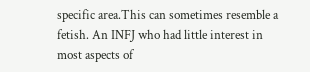specific area.This can sometimes resemble a fetish. An INFJ who had little interest in most aspects of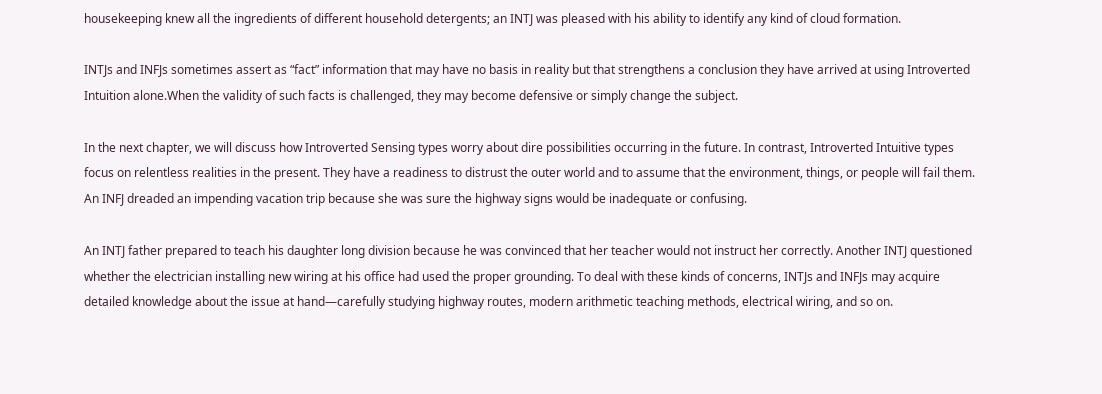housekeeping knew all the ingredients of different household detergents; an INTJ was pleased with his ability to identify any kind of cloud formation.

INTJs and INFJs sometimes assert as “fact” information that may have no basis in reality but that strengthens a conclusion they have arrived at using Introverted Intuition alone.When the validity of such facts is challenged, they may become defensive or simply change the subject.

In the next chapter, we will discuss how Introverted Sensing types worry about dire possibilities occurring in the future. In contrast, Introverted Intuitive types focus on relentless realities in the present. They have a readiness to distrust the outer world and to assume that the environment, things, or people will fail them. An INFJ dreaded an impending vacation trip because she was sure the highway signs would be inadequate or confusing.

An INTJ father prepared to teach his daughter long division because he was convinced that her teacher would not instruct her correctly. Another INTJ questioned whether the electrician installing new wiring at his office had used the proper grounding. To deal with these kinds of concerns, INTJs and INFJs may acquire detailed knowledge about the issue at hand—carefully studying highway routes, modern arithmetic teaching methods, electrical wiring, and so on.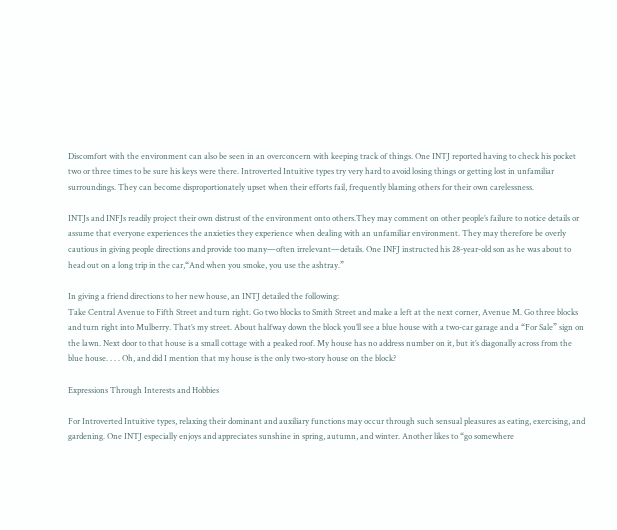Discomfort with the environment can also be seen in an overconcern with keeping track of things. One INTJ reported having to check his pocket two or three times to be sure his keys were there. Introverted Intuitive types try very hard to avoid losing things or getting lost in unfamiliar surroundings. They can become disproportionately upset when their efforts fail, frequently blaming others for their own carelessness.

INTJs and INFJs readily project their own distrust of the environment onto others.They may comment on other people’s failure to notice details or assume that everyone experiences the anxieties they experience when dealing with an unfamiliar environment. They may therefore be overly cautious in giving people directions and provide too many—often irrelevant—details. One INFJ instructed his 28-year-old son as he was about to head out on a long trip in the car,“And when you smoke, you use the ashtray.”

In giving a friend directions to her new house, an INTJ detailed the following:
Take Central Avenue to Fifth Street and turn right. Go two blocks to Smith Street and make a left at the next corner, Avenue M. Go three blocks and turn right into Mulberry. That’s my street. About halfway down the block you’ll see a blue house with a two-car garage and a “For Sale” sign on the lawn. Next door to that house is a small cottage with a peaked roof. My house has no address number on it, but it’s diagonally across from the blue house. . . . Oh, and did I mention that my house is the only two-story house on the block?

Expressions Through Interests and Hobbies

For Introverted Intuitive types, relaxing their dominant and auxiliary functions may occur through such sensual pleasures as eating, exercising, and gardening. One INTJ especially enjoys and appreciates sunshine in spring, autumn, and winter. Another likes to “go somewhere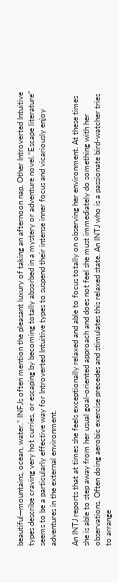beautiful—mountains, ocean, water.” INFJs often mention the pleasant luxury of taking an afternoon nap. Other Introverted Intuitive types describe craving very hot curries, or escaping by becoming totally absorbed in a mystery or adventure novel.“Escape literature” seems to be a particularly effective way for Introverted Intuitive types to suspend their intense inner focus and vicariously enjoy adventures in the external environment.

An INTJ reports that at times she feels exceptionally relaxed and able to focus totally on observing her environment. At these times she is able to step away from her usual goal-oriented approach and does not feel she must immediately do something with her observations. Often doing aerobic exercise precedes and stimulates this relaxed state. An INTJ who is a passionate bird-watcher tries to arrange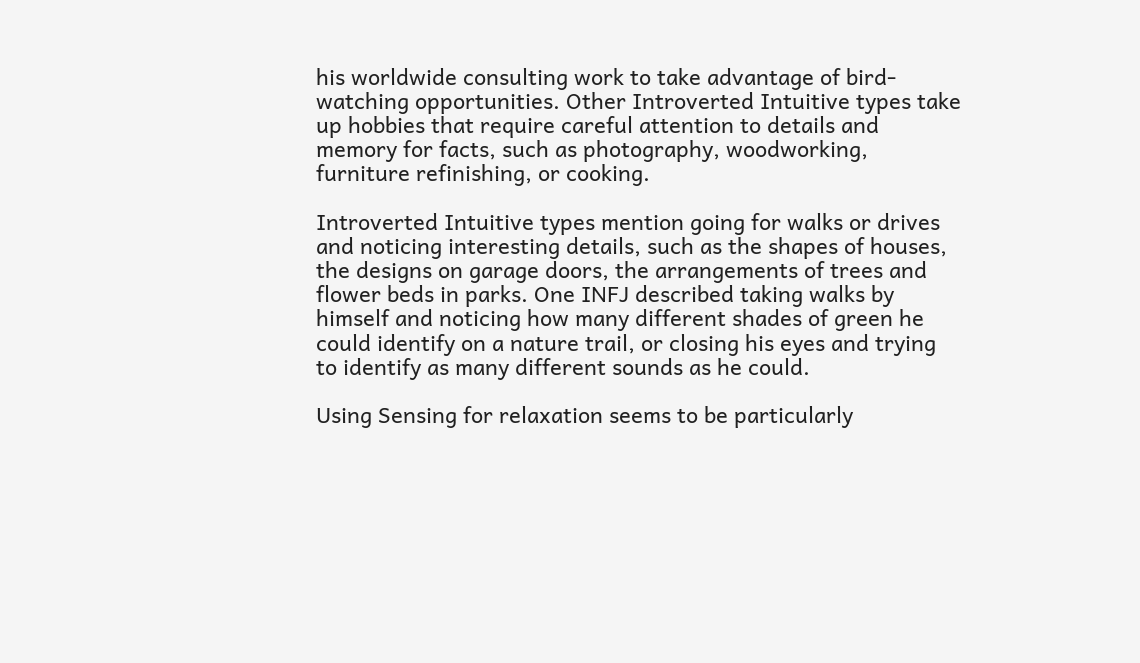his worldwide consulting work to take advantage of bird-watching opportunities. Other Introverted Intuitive types take up hobbies that require careful attention to details and memory for facts, such as photography, woodworking, furniture refinishing, or cooking.

Introverted Intuitive types mention going for walks or drives and noticing interesting details, such as the shapes of houses, the designs on garage doors, the arrangements of trees and flower beds in parks. One INFJ described taking walks by himself and noticing how many different shades of green he could identify on a nature trail, or closing his eyes and trying to identify as many different sounds as he could.

Using Sensing for relaxation seems to be particularly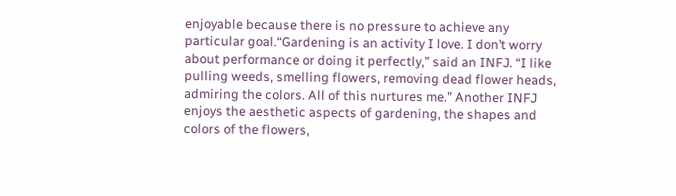enjoyable because there is no pressure to achieve any particular goal.“Gardening is an activity I love. I don’t worry about performance or doing it perfectly,” said an INFJ. “I like pulling weeds, smelling flowers, removing dead flower heads, admiring the colors. All of this nurtures me.” Another INFJ enjoys the aesthetic aspects of gardening, the shapes and colors of the flowers,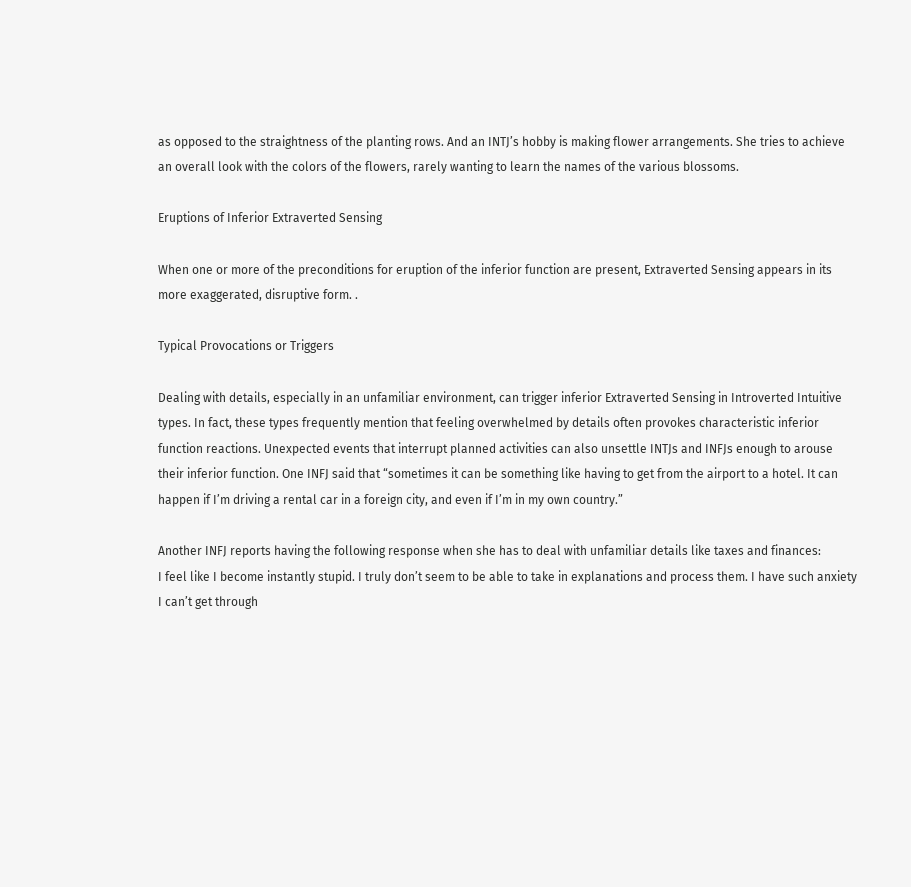as opposed to the straightness of the planting rows. And an INTJ’s hobby is making flower arrangements. She tries to achieve an overall look with the colors of the flowers, rarely wanting to learn the names of the various blossoms.

Eruptions of Inferior Extraverted Sensing

When one or more of the preconditions for eruption of the inferior function are present, Extraverted Sensing appears in its more exaggerated, disruptive form. .

Typical Provocations or Triggers

Dealing with details, especially in an unfamiliar environment, can trigger inferior Extraverted Sensing in Introverted Intuitive types. In fact, these types frequently mention that feeling overwhelmed by details often provokes characteristic inferior function reactions. Unexpected events that interrupt planned activities can also unsettle INTJs and INFJs enough to arouse their inferior function. One INFJ said that “sometimes it can be something like having to get from the airport to a hotel. It can happen if I’m driving a rental car in a foreign city, and even if I’m in my own country.”

Another INFJ reports having the following response when she has to deal with unfamiliar details like taxes and finances:
I feel like I become instantly stupid. I truly don’t seem to be able to take in explanations and process them. I have such anxiety I can’t get through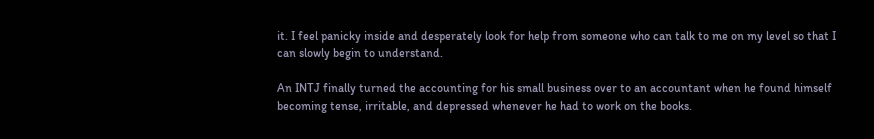it. I feel panicky inside and desperately look for help from someone who can talk to me on my level so that I can slowly begin to understand.

An INTJ finally turned the accounting for his small business over to an accountant when he found himself becoming tense, irritable, and depressed whenever he had to work on the books.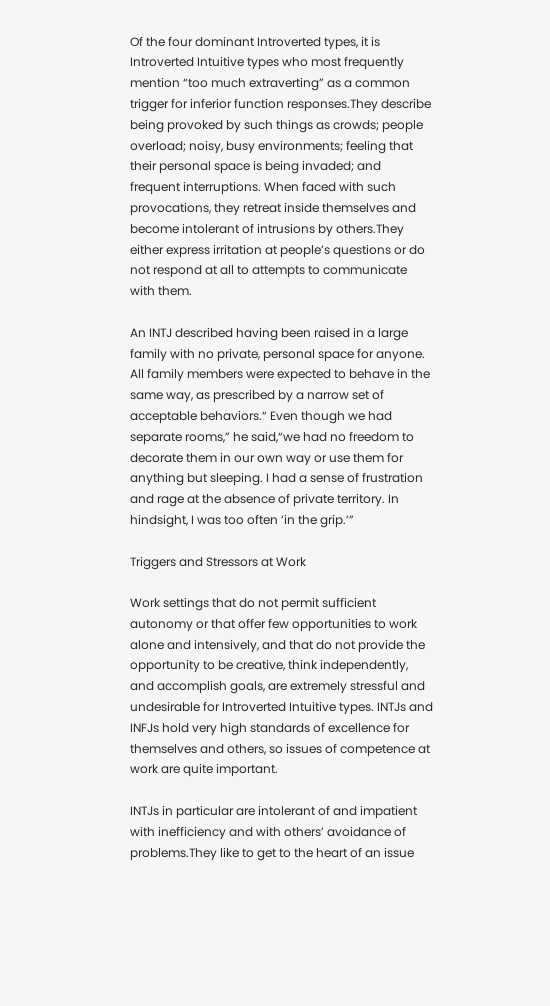Of the four dominant Introverted types, it is Introverted Intuitive types who most frequently mention “too much extraverting” as a common trigger for inferior function responses.They describe being provoked by such things as crowds; people overload; noisy, busy environments; feeling that their personal space is being invaded; and frequent interruptions. When faced with such provocations, they retreat inside themselves and become intolerant of intrusions by others.They either express irritation at people’s questions or do not respond at all to attempts to communicate with them.

An INTJ described having been raised in a large family with no private, personal space for anyone. All family members were expected to behave in the same way, as prescribed by a narrow set of acceptable behaviors.“ Even though we had separate rooms,” he said,“we had no freedom to decorate them in our own way or use them for anything but sleeping. I had a sense of frustration and rage at the absence of private territory. In hindsight, I was too often ‘in the grip.’”

Triggers and Stressors at Work

Work settings that do not permit sufficient autonomy or that offer few opportunities to work alone and intensively, and that do not provide the opportunity to be creative, think independently, and accomplish goals, are extremely stressful and undesirable for Introverted Intuitive types. INTJs and INFJs hold very high standards of excellence for themselves and others, so issues of competence at work are quite important.

INTJs in particular are intolerant of and impatient with inefficiency and with others’ avoidance of problems.They like to get to the heart of an issue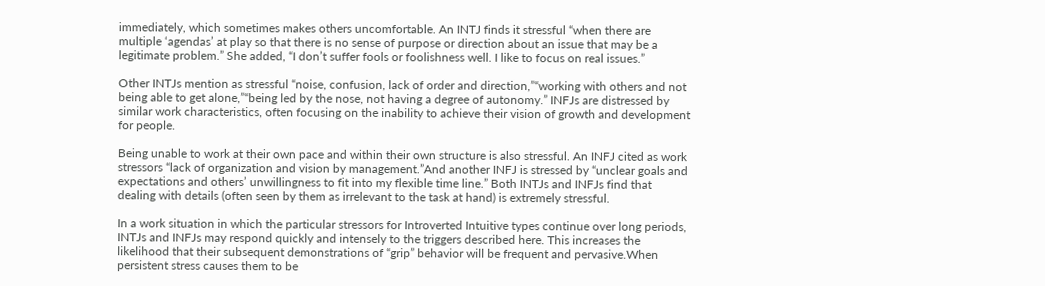immediately, which sometimes makes others uncomfortable. An INTJ finds it stressful “when there are multiple ‘agendas’ at play so that there is no sense of purpose or direction about an issue that may be a legitimate problem.” She added, “I don’t suffer fools or foolishness well. I like to focus on real issues.”

Other INTJs mention as stressful “noise, confusion, lack of order and direction,”“working with others and not being able to get alone,”“being led by the nose, not having a degree of autonomy.” INFJs are distressed by similar work characteristics, often focusing on the inability to achieve their vision of growth and development for people.

Being unable to work at their own pace and within their own structure is also stressful. An INFJ cited as work stressors “lack of organization and vision by management.”And another INFJ is stressed by “unclear goals and expectations and others’ unwillingness to fit into my flexible time line.” Both INTJs and INFJs find that dealing with details (often seen by them as irrelevant to the task at hand) is extremely stressful.

In a work situation in which the particular stressors for Introverted Intuitive types continue over long periods, INTJs and INFJs may respond quickly and intensely to the triggers described here. This increases the likelihood that their subsequent demonstrations of “grip” behavior will be frequent and pervasive.When persistent stress causes them to be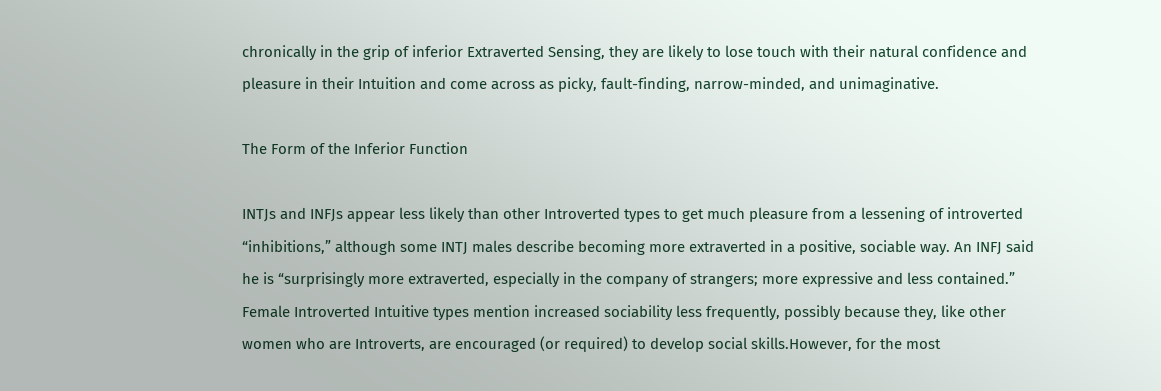chronically in the grip of inferior Extraverted Sensing, they are likely to lose touch with their natural confidence and pleasure in their Intuition and come across as picky, fault-finding, narrow-minded, and unimaginative.

The Form of the Inferior Function

INTJs and INFJs appear less likely than other Introverted types to get much pleasure from a lessening of introverted “inhibitions,” although some INTJ males describe becoming more extraverted in a positive, sociable way. An INFJ said he is “surprisingly more extraverted, especially in the company of strangers; more expressive and less contained.” Female Introverted Intuitive types mention increased sociability less frequently, possibly because they, like other women who are Introverts, are encouraged (or required) to develop social skills.However, for the most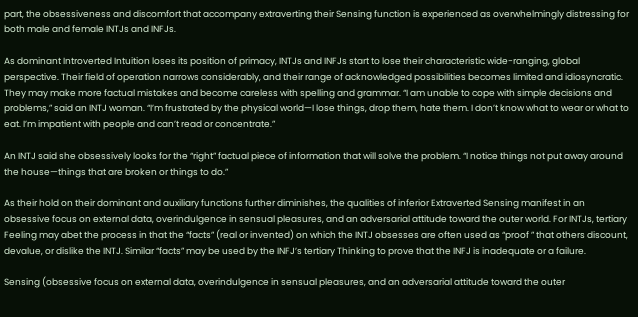part, the obsessiveness and discomfort that accompany extraverting their Sensing function is experienced as overwhelmingly distressing for both male and female INTJs and INFJs.

As dominant Introverted Intuition loses its position of primacy, INTJs and INFJs start to lose their characteristic wide-ranging, global perspective. Their field of operation narrows considerably, and their range of acknowledged possibilities becomes limited and idiosyncratic. They may make more factual mistakes and become careless with spelling and grammar. “I am unable to cope with simple decisions and problems,” said an INTJ woman. “I’m frustrated by the physical world—I lose things, drop them, hate them. I don’t know what to wear or what to eat. I’m impatient with people and can’t read or concentrate.”

An INTJ said she obsessively looks for the “right” factual piece of information that will solve the problem. “I notice things not put away around the house—things that are broken or things to do.”

As their hold on their dominant and auxiliary functions further diminishes, the qualities of inferior Extraverted Sensing manifest in an obsessive focus on external data, overindulgence in sensual pleasures, and an adversarial attitude toward the outer world. For INTJs, tertiary Feeling may abet the process in that the “facts” (real or invented) on which the INTJ obsesses are often used as “proof ” that others discount, devalue, or dislike the INTJ. Similar “facts” may be used by the INFJ’s tertiary Thinking to prove that the INFJ is inadequate or a failure.

Sensing (obsessive focus on external data, overindulgence in sensual pleasures, and an adversarial attitude toward the outer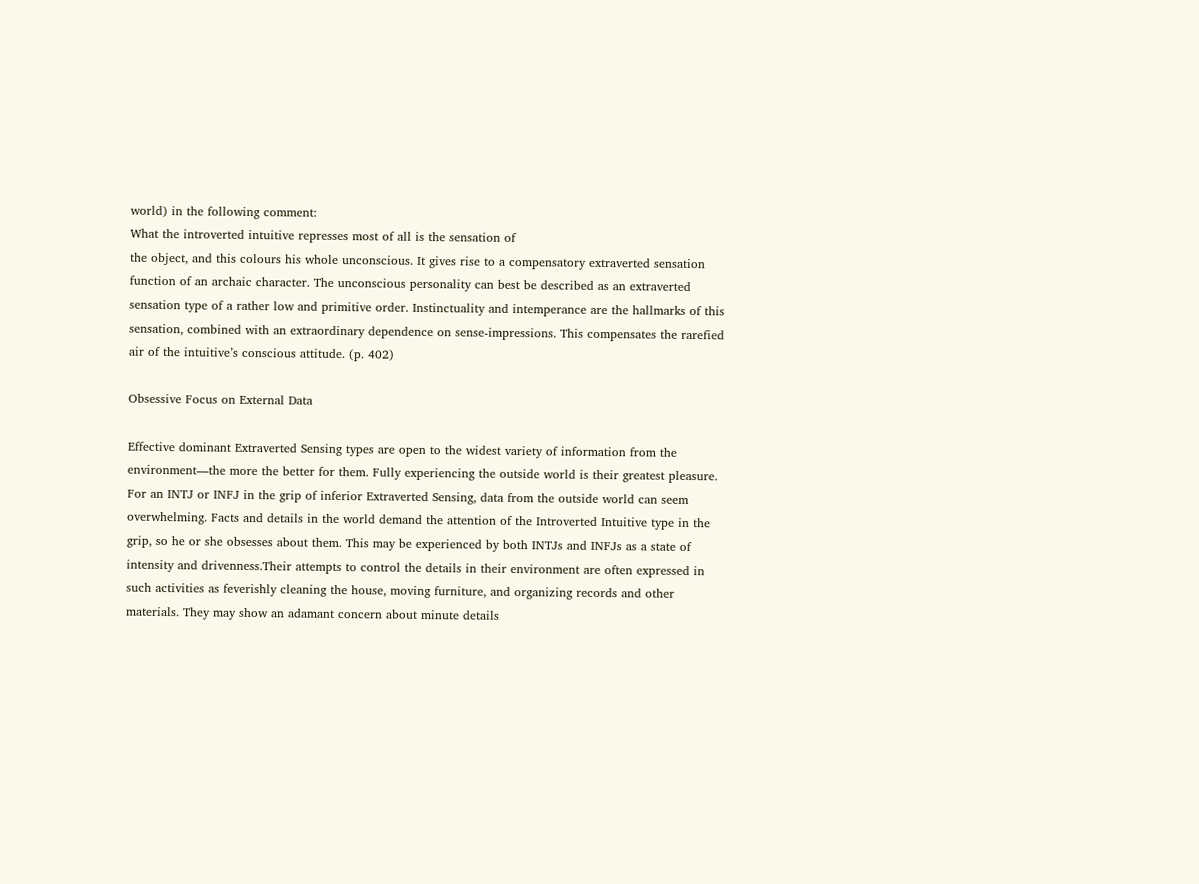world) in the following comment:
What the introverted intuitive represses most of all is the sensation of
the object, and this colours his whole unconscious. It gives rise to a compensatory extraverted sensation function of an archaic character. The unconscious personality can best be described as an extraverted sensation type of a rather low and primitive order. Instinctuality and intemperance are the hallmarks of this sensation, combined with an extraordinary dependence on sense-impressions. This compensates the rarefied air of the intuitive’s conscious attitude. (p. 402)

Obsessive Focus on External Data

Effective dominant Extraverted Sensing types are open to the widest variety of information from the environment—the more the better for them. Fully experiencing the outside world is their greatest pleasure. For an INTJ or INFJ in the grip of inferior Extraverted Sensing, data from the outside world can seem overwhelming. Facts and details in the world demand the attention of the Introverted Intuitive type in the grip, so he or she obsesses about them. This may be experienced by both INTJs and INFJs as a state of intensity and drivenness.Their attempts to control the details in their environment are often expressed in such activities as feverishly cleaning the house, moving furniture, and organizing records and other materials. They may show an adamant concern about minute details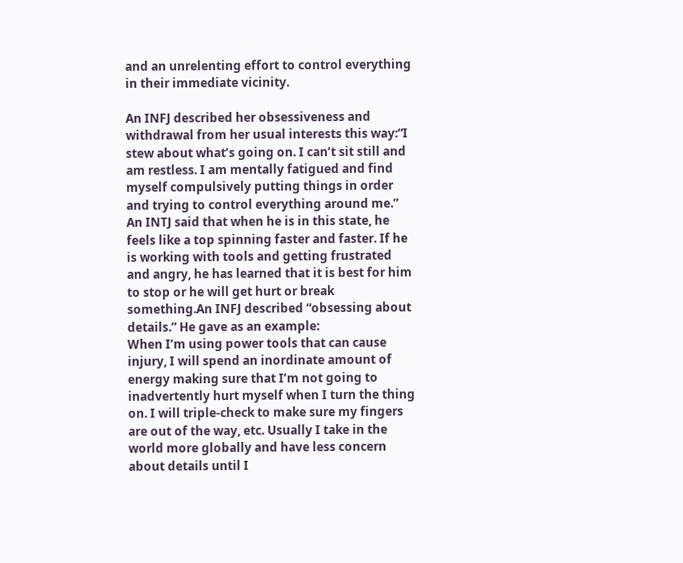and an unrelenting effort to control everything in their immediate vicinity.

An INFJ described her obsessiveness and withdrawal from her usual interests this way:“I stew about what’s going on. I can’t sit still and am restless. I am mentally fatigued and find myself compulsively putting things in order and trying to control everything around me.” An INTJ said that when he is in this state, he feels like a top spinning faster and faster. If he is working with tools and getting frustrated and angry, he has learned that it is best for him to stop or he will get hurt or break something.An INFJ described “obsessing about details.” He gave as an example:
When I’m using power tools that can cause injury, I will spend an inordinate amount of energy making sure that I’m not going to inadvertently hurt myself when I turn the thing on. I will triple-check to make sure my fingers are out of the way, etc. Usually I take in the world more globally and have less concern about details until I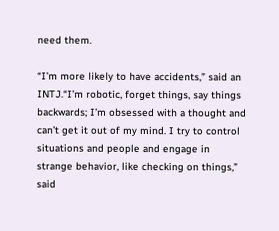need them.

“I’m more likely to have accidents,” said an INTJ.“I’m robotic, forget things, say things backwards; I’m obsessed with a thought and can’t get it out of my mind. I try to control situations and people and engage in strange behavior, like checking on things,” said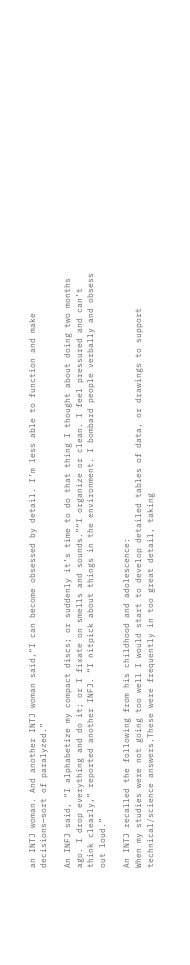an INTJ woman. And another INTJ woman said,“I can become obsessed by detail. I’m less able to function and make decisions—sort of paralyzed.”

An INFJ said, “I alphabetize my compact discs; or suddenly it’s time to do that thing I thought about doing two months ago. I drop everything and do it; or I fixate on smells and sounds.”“I organize or clean. I feel pressured and can’t think clearly,” reported another INFJ. “I nitpick about things in the environment. I bombard people verbally and obsess out loud.”

An INTJ recalled the following from his childhood and adolescence:
When my studies were not going too well I would start to develop detailed tables of data, or drawings to support technical/science answers.These were frequently in too great detail, taking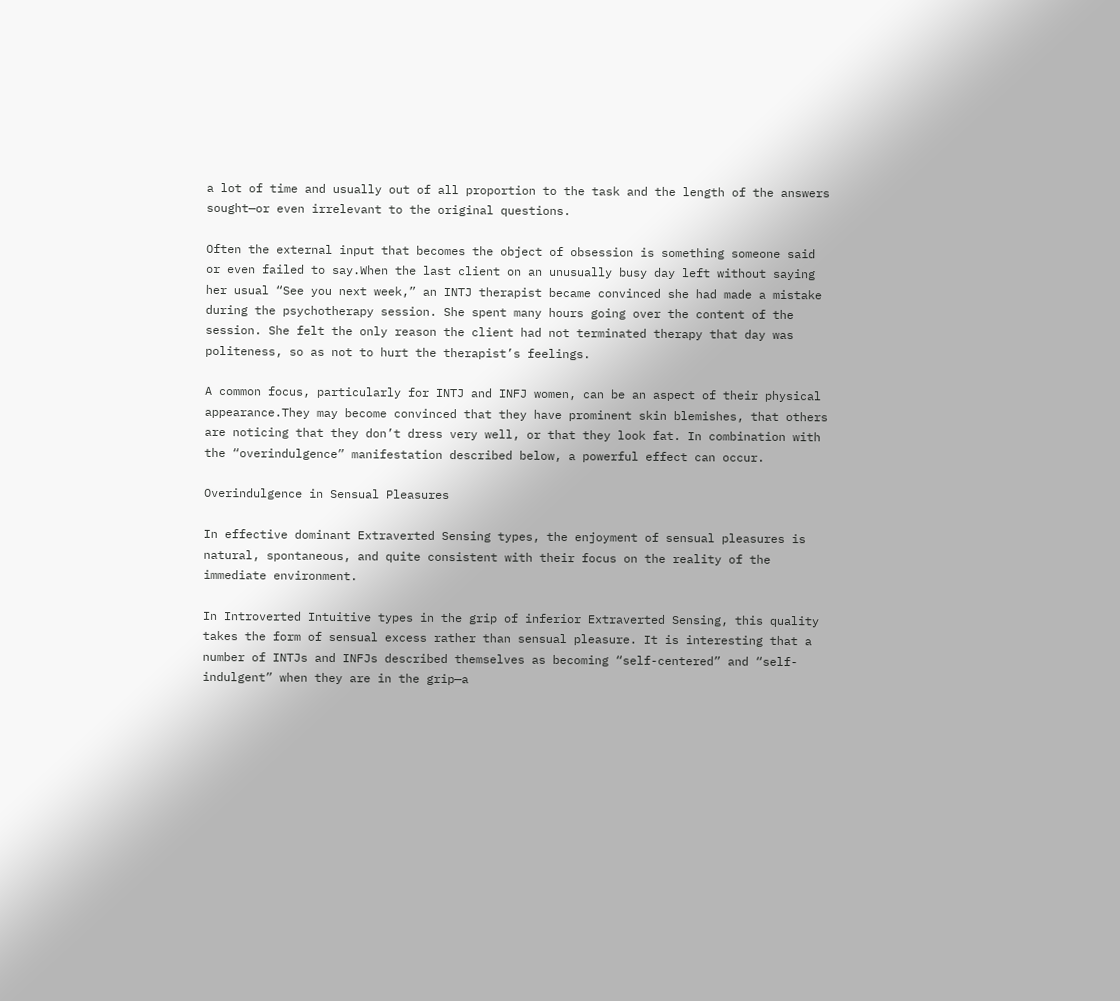a lot of time and usually out of all proportion to the task and the length of the answers sought—or even irrelevant to the original questions.

Often the external input that becomes the object of obsession is something someone said or even failed to say.When the last client on an unusually busy day left without saying her usual “See you next week,” an INTJ therapist became convinced she had made a mistake during the psychotherapy session. She spent many hours going over the content of the session. She felt the only reason the client had not terminated therapy that day was politeness, so as not to hurt the therapist’s feelings.

A common focus, particularly for INTJ and INFJ women, can be an aspect of their physical appearance.They may become convinced that they have prominent skin blemishes, that others are noticing that they don’t dress very well, or that they look fat. In combination with the “overindulgence” manifestation described below, a powerful effect can occur.

Overindulgence in Sensual Pleasures

In effective dominant Extraverted Sensing types, the enjoyment of sensual pleasures is natural, spontaneous, and quite consistent with their focus on the reality of the immediate environment.

In Introverted Intuitive types in the grip of inferior Extraverted Sensing, this quality takes the form of sensual excess rather than sensual pleasure. It is interesting that a number of INTJs and INFJs described themselves as becoming “self-centered” and “self-indulgent” when they are in the grip—a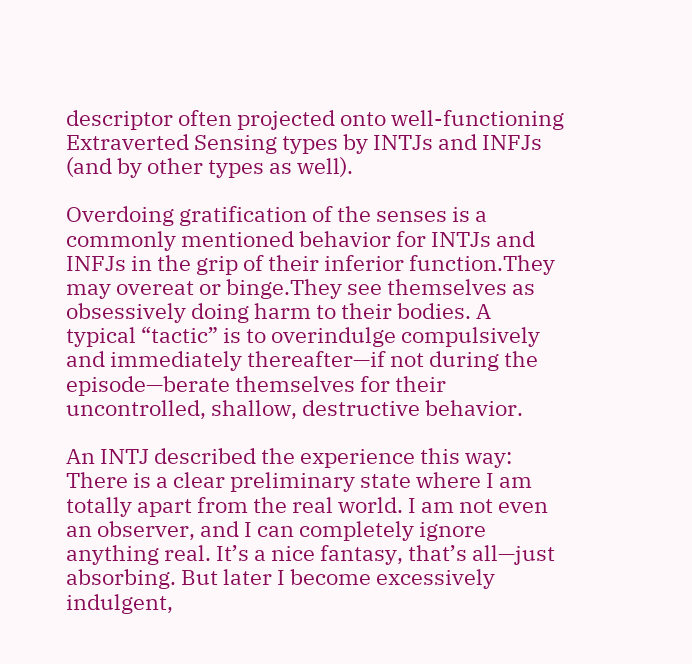descriptor often projected onto well-functioning Extraverted Sensing types by INTJs and INFJs (and by other types as well).

Overdoing gratification of the senses is a commonly mentioned behavior for INTJs and INFJs in the grip of their inferior function.They may overeat or binge.They see themselves as obsessively doing harm to their bodies. A typical “tactic” is to overindulge compulsively and immediately thereafter—if not during the episode—berate themselves for their uncontrolled, shallow, destructive behavior.

An INTJ described the experience this way:
There is a clear preliminary state where I am totally apart from the real world. I am not even an observer, and I can completely ignore anything real. It’s a nice fantasy, that’s all—just absorbing. But later I become excessively indulgent,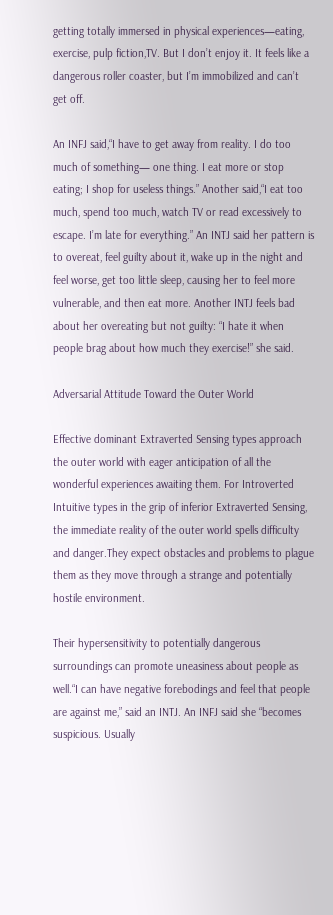getting totally immersed in physical experiences—eating, exercise, pulp fiction,TV. But I don’t enjoy it. It feels like a dangerous roller coaster, but I’m immobilized and can’t get off.

An INFJ said,“I have to get away from reality. I do too much of something— one thing. I eat more or stop eating; I shop for useless things.” Another said,“I eat too much, spend too much, watch TV or read excessively to escape. I’m late for everything.” An INTJ said her pattern is to overeat, feel guilty about it, wake up in the night and feel worse, get too little sleep, causing her to feel more vulnerable, and then eat more. Another INTJ feels bad about her overeating but not guilty: “I hate it when people brag about how much they exercise!” she said.

Adversarial Attitude Toward the Outer World

Effective dominant Extraverted Sensing types approach the outer world with eager anticipation of all the wonderful experiences awaiting them. For Introverted Intuitive types in the grip of inferior Extraverted Sensing, the immediate reality of the outer world spells difficulty and danger.They expect obstacles and problems to plague them as they move through a strange and potentially hostile environment.

Their hypersensitivity to potentially dangerous surroundings can promote uneasiness about people as well.“I can have negative forebodings and feel that people are against me,” said an INTJ. An INFJ said she “becomes suspicious. Usually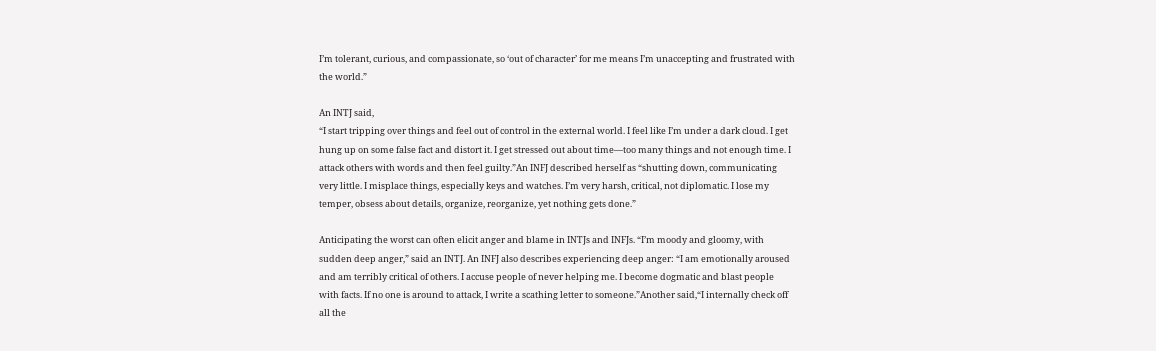I’m tolerant, curious, and compassionate, so ‘out of character’ for me means I’m unaccepting and frustrated with the world.”

An INTJ said,
“I start tripping over things and feel out of control in the external world. I feel like I’m under a dark cloud. I get hung up on some false fact and distort it. I get stressed out about time—too many things and not enough time. I attack others with words and then feel guilty.”An INFJ described herself as “shutting down, communicating very little. I misplace things, especially keys and watches. I’m very harsh, critical, not diplomatic. I lose my temper, obsess about details, organize, reorganize, yet nothing gets done.”

Anticipating the worst can often elicit anger and blame in INTJs and INFJs. “I’m moody and gloomy, with sudden deep anger,” said an INTJ. An INFJ also describes experiencing deep anger: “I am emotionally aroused and am terribly critical of others. I accuse people of never helping me. I become dogmatic and blast people with facts. If no one is around to attack, I write a scathing letter to someone.”Another said,“I internally check off all the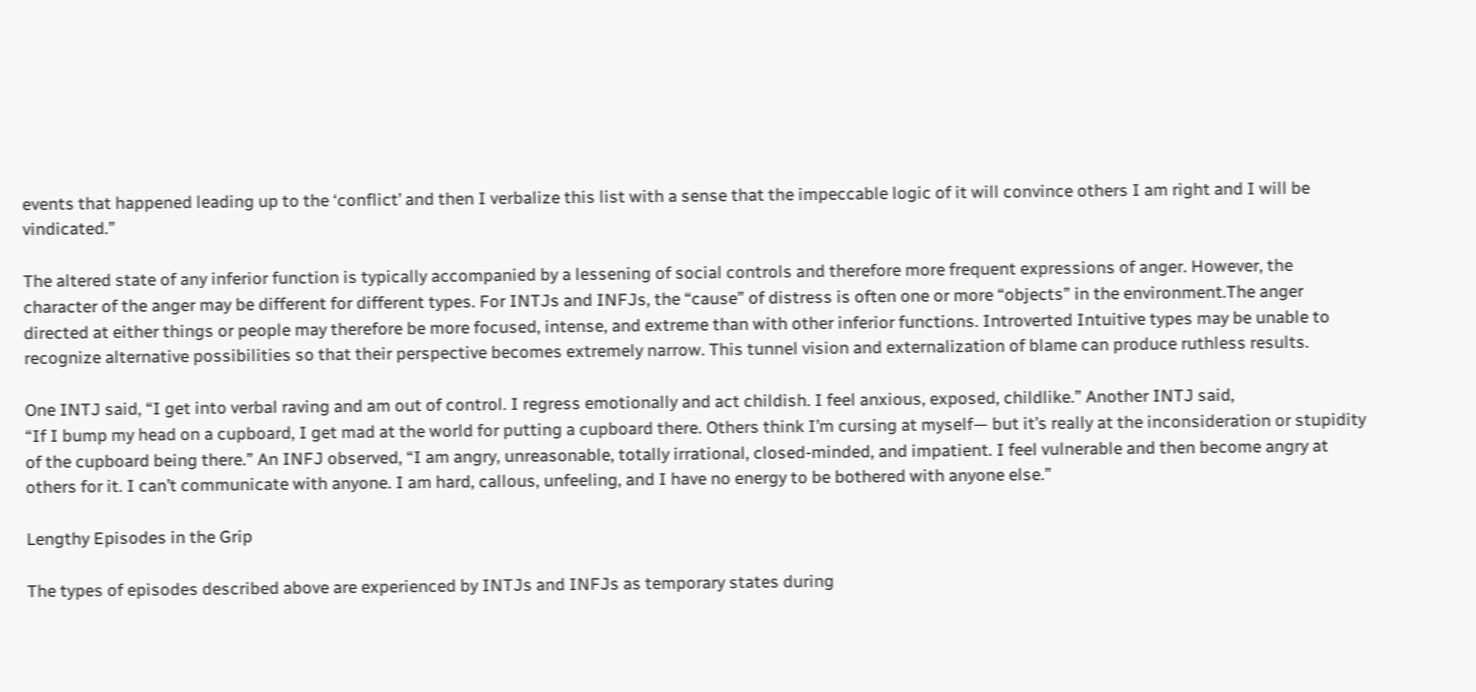events that happened leading up to the ‘conflict’ and then I verbalize this list with a sense that the impeccable logic of it will convince others I am right and I will be vindicated.”

The altered state of any inferior function is typically accompanied by a lessening of social controls and therefore more frequent expressions of anger. However, the character of the anger may be different for different types. For INTJs and INFJs, the “cause” of distress is often one or more “objects” in the environment.The anger directed at either things or people may therefore be more focused, intense, and extreme than with other inferior functions. Introverted Intuitive types may be unable to recognize alternative possibilities so that their perspective becomes extremely narrow. This tunnel vision and externalization of blame can produce ruthless results.

One INTJ said, “I get into verbal raving and am out of control. I regress emotionally and act childish. I feel anxious, exposed, childlike.” Another INTJ said,
“If I bump my head on a cupboard, I get mad at the world for putting a cupboard there. Others think I’m cursing at myself— but it’s really at the inconsideration or stupidity of the cupboard being there.” An INFJ observed, “I am angry, unreasonable, totally irrational, closed-minded, and impatient. I feel vulnerable and then become angry at others for it. I can’t communicate with anyone. I am hard, callous, unfeeling, and I have no energy to be bothered with anyone else.”

Lengthy Episodes in the Grip

The types of episodes described above are experienced by INTJs and INFJs as temporary states during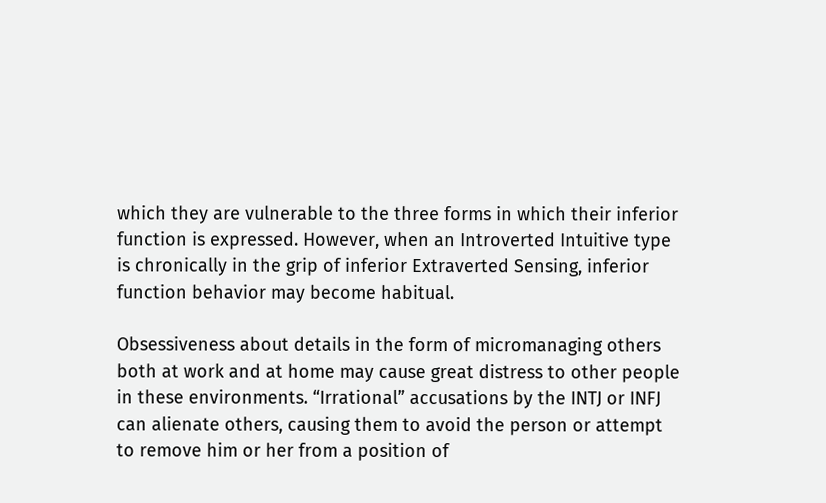which they are vulnerable to the three forms in which their inferior function is expressed. However, when an Introverted Intuitive type is chronically in the grip of inferior Extraverted Sensing, inferior function behavior may become habitual.

Obsessiveness about details in the form of micromanaging others both at work and at home may cause great distress to other people in these environments. “Irrational” accusations by the INTJ or INFJ can alienate others, causing them to avoid the person or attempt to remove him or her from a position of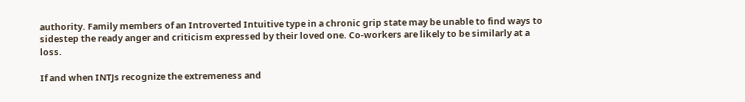authority. Family members of an Introverted Intuitive type in a chronic grip state may be unable to find ways to sidestep the ready anger and criticism expressed by their loved one. Co-workers are likely to be similarly at a loss.

If and when INTJs recognize the extremeness and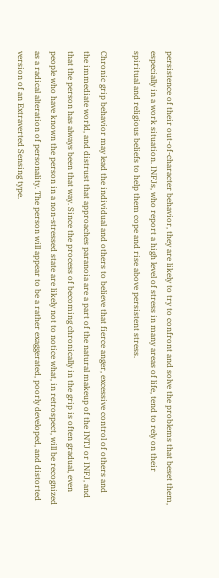persistence of their out-of-character behavior, they are likely to try to confront and solve the problems that beset them, especially in a work situation. INFJs, who report a high level of stress in many areas of life, tend to rely on their spiritual and religious beliefs to help them cope and rise above persistent stress.

Chronic grip behavior may lead the individual and others to believe that fierce anger, excessive control of others and the immediate world, and distrust that approaches paranoia are a part of the natural makeup of the INTJ or INFJ, and that the person has always been that way. Since the process of becoming chronically in the grip is often gradual, even people who have known the person in a non-stressed state are likely not to notice what, in retrospect, will be recognized as a radical alteration of personality. The person will appear to be a rather exaggerated, poorly developed, and distorted version of an Extraverted Sensing type.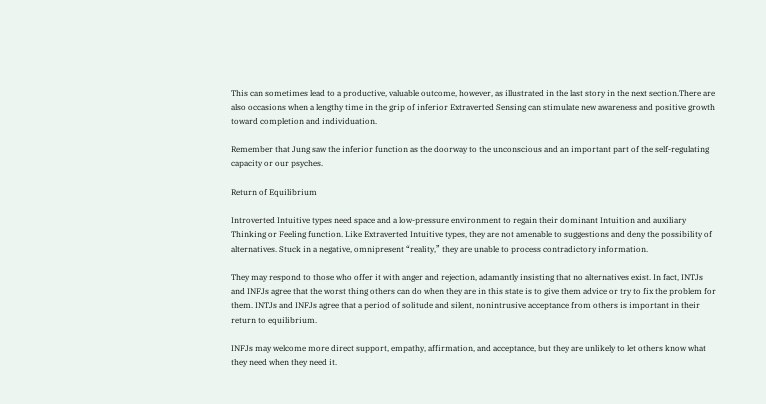This can sometimes lead to a productive, valuable outcome, however, as illustrated in the last story in the next section.There are also occasions when a lengthy time in the grip of inferior Extraverted Sensing can stimulate new awareness and positive growth toward completion and individuation.

Remember that Jung saw the inferior function as the doorway to the unconscious and an important part of the self-regulating capacity or our psyches.

Return of Equilibrium

Introverted Intuitive types need space and a low-pressure environment to regain their dominant Intuition and auxiliary Thinking or Feeling function. Like Extraverted Intuitive types, they are not amenable to suggestions and deny the possibility of alternatives. Stuck in a negative, omnipresent “reality,” they are unable to process contradictory information.

They may respond to those who offer it with anger and rejection, adamantly insisting that no alternatives exist. In fact, INTJs and INFJs agree that the worst thing others can do when they are in this state is to give them advice or try to fix the problem for them. INTJs and INFJs agree that a period of solitude and silent, nonintrusive acceptance from others is important in their return to equilibrium.

INFJs may welcome more direct support, empathy, affirmation, and acceptance, but they are unlikely to let others know what they need when they need it.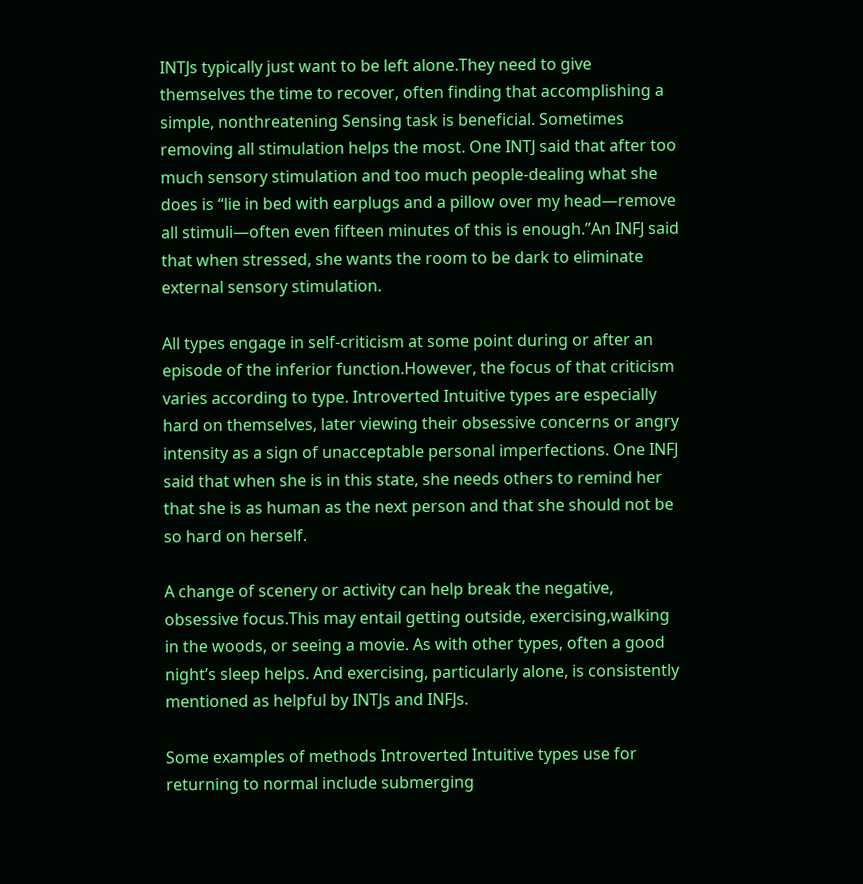INTJs typically just want to be left alone.They need to give themselves the time to recover, often finding that accomplishing a simple, nonthreatening Sensing task is beneficial. Sometimes removing all stimulation helps the most. One INTJ said that after too much sensory stimulation and too much people-dealing what she does is “lie in bed with earplugs and a pillow over my head—remove all stimuli—often even fifteen minutes of this is enough.”An INFJ said that when stressed, she wants the room to be dark to eliminate external sensory stimulation.

All types engage in self-criticism at some point during or after an episode of the inferior function.However, the focus of that criticism varies according to type. Introverted Intuitive types are especially hard on themselves, later viewing their obsessive concerns or angry intensity as a sign of unacceptable personal imperfections. One INFJ said that when she is in this state, she needs others to remind her that she is as human as the next person and that she should not be so hard on herself.

A change of scenery or activity can help break the negative, obsessive focus.This may entail getting outside, exercising,walking in the woods, or seeing a movie. As with other types, often a good night’s sleep helps. And exercising, particularly alone, is consistently mentioned as helpful by INTJs and INFJs.

Some examples of methods Introverted Intuitive types use for returning to normal include submerging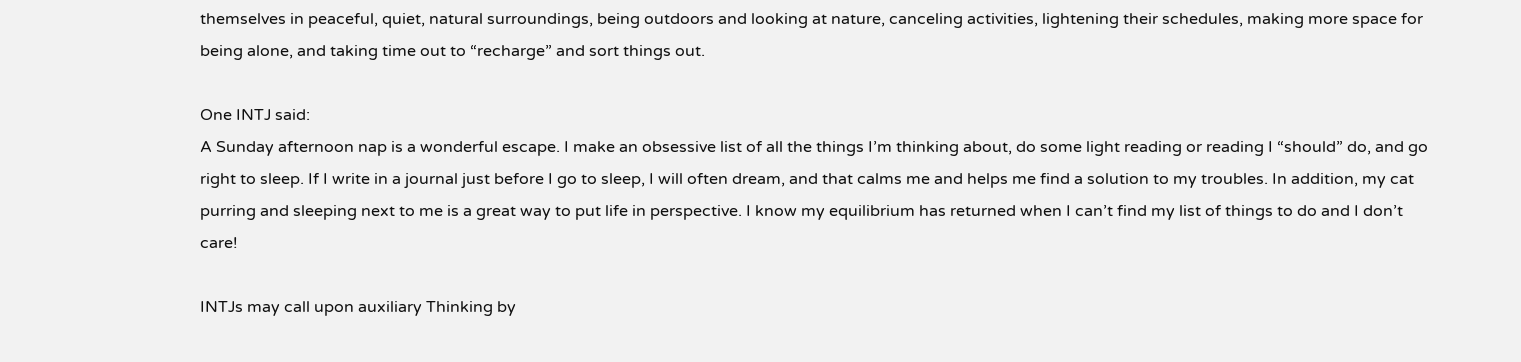themselves in peaceful, quiet, natural surroundings, being outdoors and looking at nature, canceling activities, lightening their schedules, making more space for being alone, and taking time out to “recharge” and sort things out.

One INTJ said:
A Sunday afternoon nap is a wonderful escape. I make an obsessive list of all the things I’m thinking about, do some light reading or reading I “should” do, and go right to sleep. If I write in a journal just before I go to sleep, I will often dream, and that calms me and helps me find a solution to my troubles. In addition, my cat purring and sleeping next to me is a great way to put life in perspective. I know my equilibrium has returned when I can’t find my list of things to do and I don’t care!

INTJs may call upon auxiliary Thinking by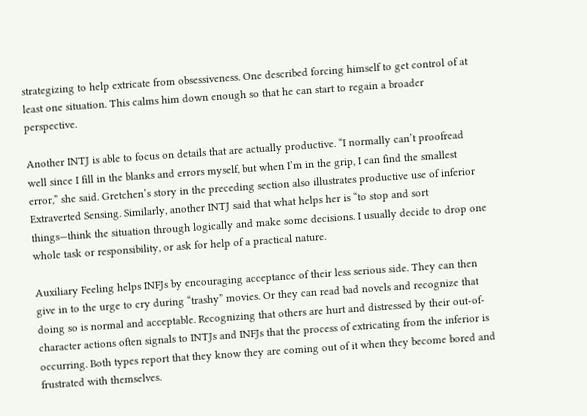strategizing to help extricate from obsessiveness. One described forcing himself to get control of at least one situation. This calms him down enough so that he can start to regain a broader perspective.

Another INTJ is able to focus on details that are actually productive. “I normally can’t proofread well since I fill in the blanks and errors myself, but when I’m in the grip, I can find the smallest error,” she said. Gretchen’s story in the preceding section also illustrates productive use of inferior Extraverted Sensing. Similarly, another INTJ said that what helps her is “to stop and sort things—think the situation through logically and make some decisions. I usually decide to drop one whole task or responsibility, or ask for help of a practical nature.

Auxiliary Feeling helps INFJs by encouraging acceptance of their less serious side. They can then give in to the urge to cry during “trashy” movies. Or they can read bad novels and recognize that doing so is normal and acceptable. Recognizing that others are hurt and distressed by their out-of-character actions often signals to INTJs and INFJs that the process of extricating from the inferior is occurring. Both types report that they know they are coming out of it when they become bored and frustrated with themselves.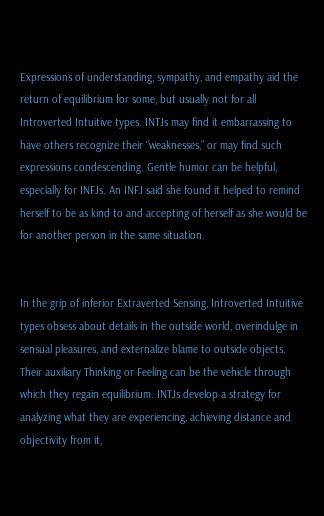Expressions of understanding, sympathy, and empathy aid the return of equilibrium for some, but usually not for all Introverted Intuitive types. INTJs may find it embarrassing to have others recognize their “weaknesses,” or may find such expressions condescending. Gentle humor can be helpful, especially for INFJs. An INFJ said she found it helped to remind herself to be as kind to and accepting of herself as she would be for another person in the same situation.


In the grip of inferior Extraverted Sensing, Introverted Intuitive types obsess about details in the outside world, overindulge in sensual pleasures, and externalize blame to outside objects. Their auxiliary Thinking or Feeling can be the vehicle through which they regain equilibrium. INTJs develop a strategy for analyzing what they are experiencing, achieving distance and objectivity from it,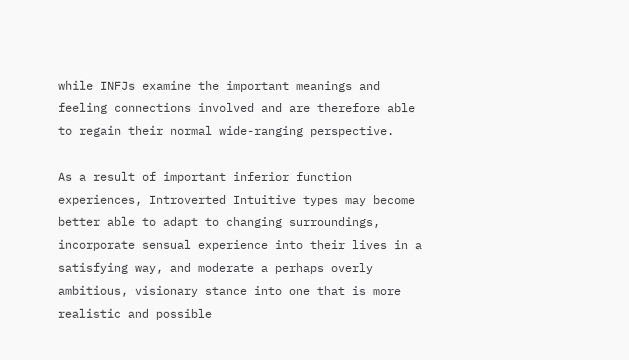while INFJs examine the important meanings and feeling connections involved and are therefore able to regain their normal wide-ranging perspective.

As a result of important inferior function experiences, Introverted Intuitive types may become better able to adapt to changing surroundings, incorporate sensual experience into their lives in a satisfying way, and moderate a perhaps overly ambitious, visionary stance into one that is more realistic and possible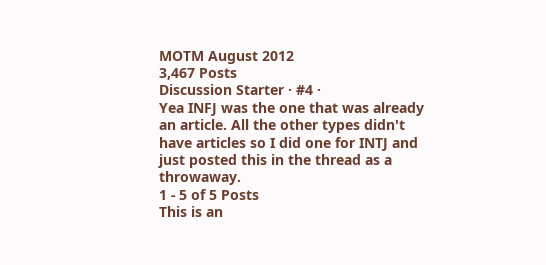MOTM August 2012
3,467 Posts
Discussion Starter · #4 ·
Yea INFJ was the one that was already an article. All the other types didn't have articles so I did one for INTJ and just posted this in the thread as a throwaway.
1 - 5 of 5 Posts
This is an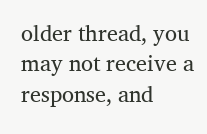older thread, you may not receive a response, and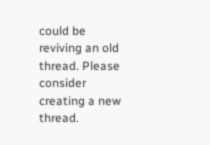could be reviving an old thread. Please consider creating a new thread.